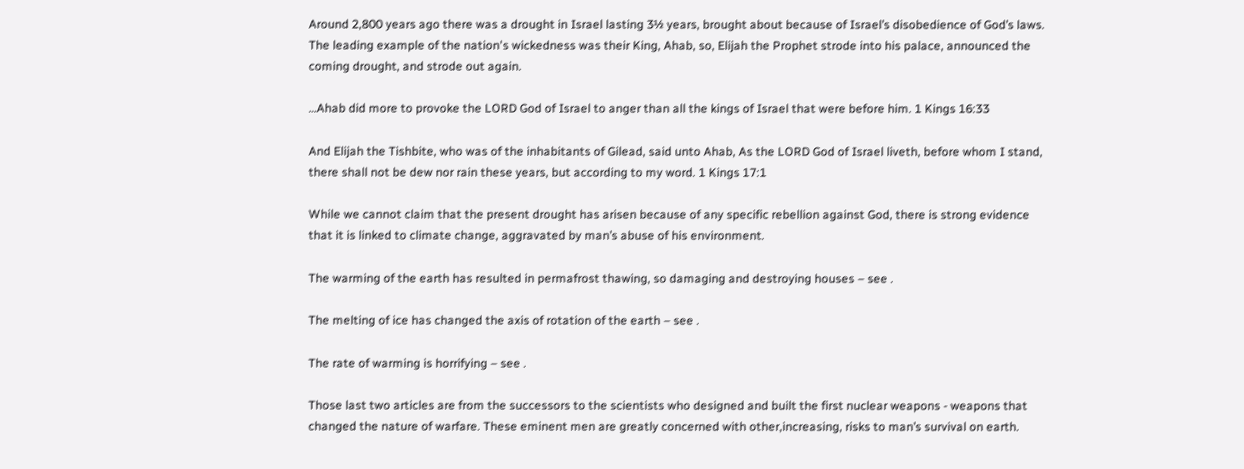Around 2,800 years ago there was a drought in Israel lasting 3½ years, brought about because of Israel’s disobedience of God’s laws. The leading example of the nation's wickedness was their King, Ahab, so, Elijah the Prophet strode into his palace, announced the coming drought, and strode out again.

…Ahab did more to provoke the LORD God of Israel to anger than all the kings of Israel that were before him. 1 Kings 16:33

And Elijah the Tishbite, who was of the inhabitants of Gilead, said unto Ahab, As the LORD God of Israel liveth, before whom I stand, there shall not be dew nor rain these years, but according to my word. 1 Kings 17:1

While we cannot claim that the present drought has arisen because of any specific rebellion against God, there is strong evidence that it is linked to climate change, aggravated by man’s abuse of his environment.

The warming of the earth has resulted in permafrost thawing, so damaging and destroying houses – see .

The melting of ice has changed the axis of rotation of the earth – see .

The rate of warming is horrifying – see .

Those last two articles are from the successors to the scientists who designed and built the first nuclear weapons - weapons that changed the nature of warfare. These eminent men are greatly concerned with other,increasing, risks to man’s survival on earth.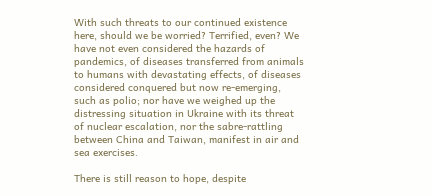With such threats to our continued existence here, should we be worried? Terrified, even? We have not even considered the hazards of pandemics, of diseases transferred from animals to humans with devastating effects, of diseases considered conquered but now re-emerging, such as polio; nor have we weighed up the distressing situation in Ukraine with its threat of nuclear escalation, nor the sabre-rattling between China and Taiwan, manifest in air and sea exercises.

There is still reason to hope, despite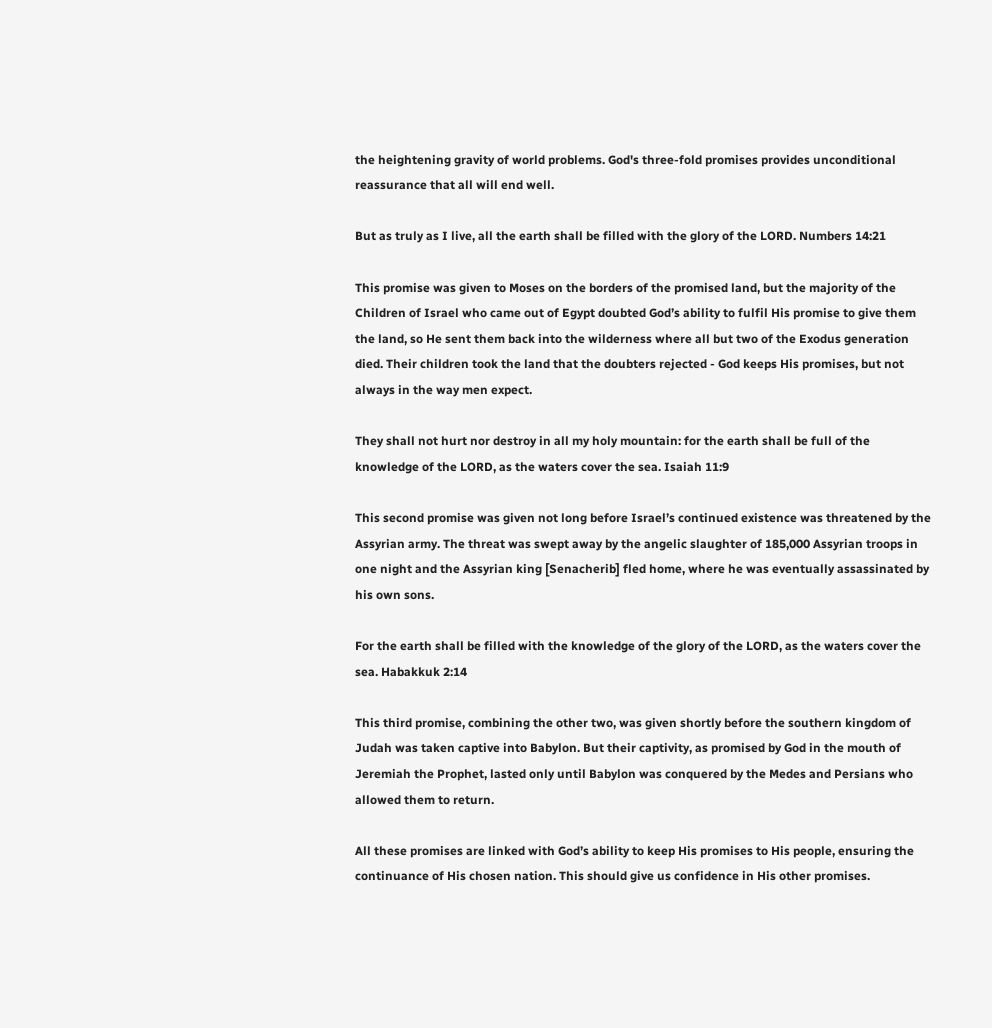the heightening gravity of world problems. God's three-fold promises provides unconditional reassurance that all will end well.

But as truly as I live, all the earth shall be filled with the glory of the LORD. Numbers 14:21

This promise was given to Moses on the borders of the promised land, but the majority of the Children of Israel who came out of Egypt doubted God’s ability to fulfil His promise to give them the land, so He sent them back into the wilderness where all but two of the Exodus generation died. Their children took the land that the doubters rejected - God keeps His promises, but not always in the way men expect.

They shall not hurt nor destroy in all my holy mountain: for the earth shall be full of the knowledge of the LORD, as the waters cover the sea. Isaiah 11:9

This second promise was given not long before Israel’s continued existence was threatened by the Assyrian army. The threat was swept away by the angelic slaughter of 185,000 Assyrian troops in one night and the Assyrian king [Senacherib] fled home, where he was eventually assassinated by his own sons.

For the earth shall be filled with the knowledge of the glory of the LORD, as the waters cover the sea. Habakkuk 2:14

This third promise, combining the other two, was given shortly before the southern kingdom of Judah was taken captive into Babylon. But their captivity, as promised by God in the mouth of Jeremiah the Prophet, lasted only until Babylon was conquered by the Medes and Persians who allowed them to return.

All these promises are linked with God’s ability to keep His promises to His people, ensuring the continuance of His chosen nation. This should give us confidence in His other promises.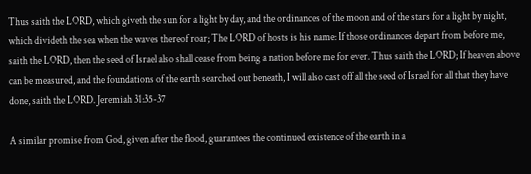Thus saith the LORD, which giveth the sun for a light by day, and the ordinances of the moon and of the stars for a light by night, which divideth the sea when the waves thereof roar; The LORD of hosts is his name: If those ordinances depart from before me, saith the LORD, then the seed of Israel also shall cease from being a nation before me for ever. Thus saith the LORD; If heaven above can be measured, and the foundations of the earth searched out beneath, I will also cast off all the seed of Israel for all that they have done, saith the LORD. Jeremiah 31:35-37

A similar promise from God, given after the flood, guarantees the continued existence of the earth in a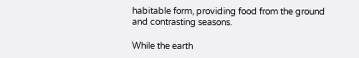habitable form, providing food from the ground and contrasting seasons.

While the earth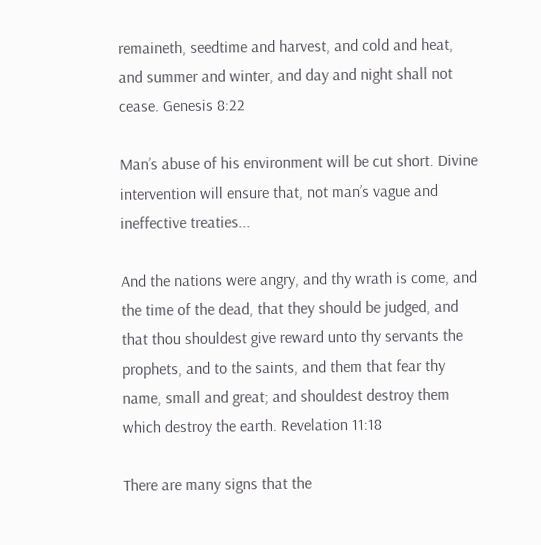remaineth, seedtime and harvest, and cold and heat, and summer and winter, and day and night shall not cease. Genesis 8:22

Man’s abuse of his environment will be cut short. Divine intervention will ensure that, not man’s vague and ineffective treaties...

And the nations were angry, and thy wrath is come, and the time of the dead, that they should be judged, and that thou shouldest give reward unto thy servants the prophets, and to the saints, and them that fear thy name, small and great; and shouldest destroy them which destroy the earth. Revelation 11:18

There are many signs that the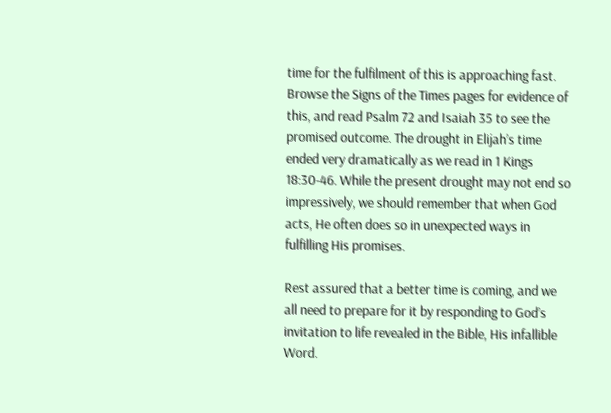time for the fulfilment of this is approaching fast. Browse the Signs of the Times pages for evidence of this, and read Psalm 72 and Isaiah 35 to see the promised outcome. The drought in Elijah’s time ended very dramatically as we read in 1 Kings 18:30-46. While the present drought may not end so impressively, we should remember that when God acts, He often does so in unexpected ways in fulfilling His promises.

Rest assured that a better time is coming, and we all need to prepare for it by responding to God’s invitation to life revealed in the Bible, His infallible Word.